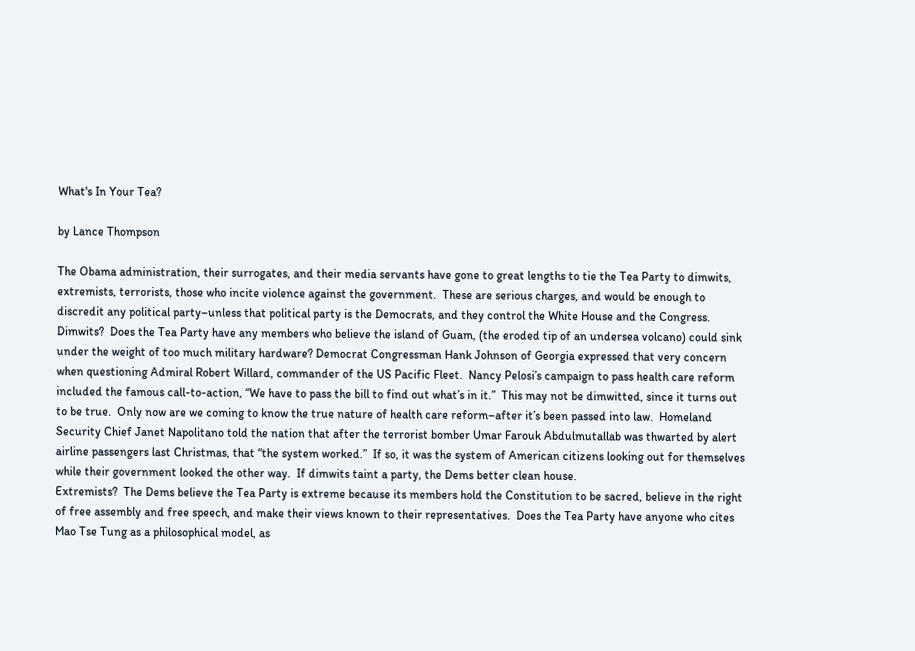What's In Your Tea?

by Lance Thompson

The Obama administration, their surrogates, and their media servants have gone to great lengths to tie the Tea Party to dimwits, extremists, terrorists, those who incite violence against the government.  These are serious charges, and would be enough to discredit any political party–unless that political party is the Democrats, and they control the White House and the Congress.
Dimwits?  Does the Tea Party have any members who believe the island of Guam, (the eroded tip of an undersea volcano) could sink under the weight of too much military hardware? Democrat Congressman Hank Johnson of Georgia expressed that very concern when questioning Admiral Robert Willard, commander of the US Pacific Fleet.  Nancy Pelosi’s campaign to pass health care reform included the famous call-to-action, “We have to pass the bill to find out what’s in it.”  This may not be dimwitted, since it turns out to be true.  Only now are we coming to know the true nature of health care reform–after it’s been passed into law.  Homeland Security Chief Janet Napolitano told the nation that after the terrorist bomber Umar Farouk Abdulmutallab was thwarted by alert airline passengers last Christmas, that “the system worked.”  If so, it was the system of American citizens looking out for themselves while their government looked the other way.  If dimwits taint a party, the Dems better clean house.
Extremists?  The Dems believe the Tea Party is extreme because its members hold the Constitution to be sacred, believe in the right of free assembly and free speech, and make their views known to their representatives.  Does the Tea Party have anyone who cites Mao Tse Tung as a philosophical model, as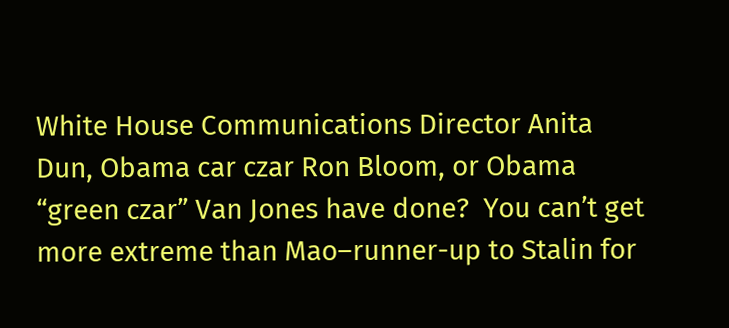White House Communications Director Anita Dun, Obama car czar Ron Bloom, or Obama “green czar” Van Jones have done?  You can’t get more extreme than Mao–runner-up to Stalin for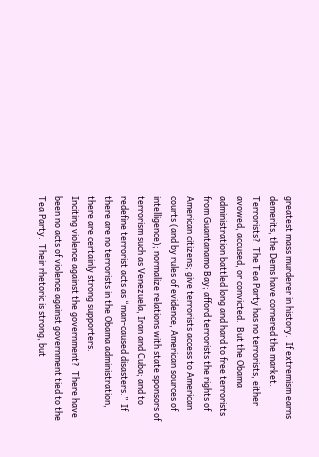greatest mass murderer in history.  If extremism earns demerits, the Dems have cornered the market.
Terrorists?  The Tea Party has no terrorists, either avowed, accused, or convicted.  But the Obama administration battled long and hard to free terrorists from Guantanamo Bay; afford terrorists the rights of American citizens; give terrorists access to American courts (and by rules of evidence, American sources of intelligence); normalize relations with state sponsors of terrorism such as Venezuela, Iran and Cuba; and to redefine terrorist acts as “man-caused disasters.”  If there are no terrorists in the Obama administration, there are certainly strong supporters.
Inciting violence against the government?  There have been no acts of violence against government tied to the Tea Party.  Their rhetoric is strong, but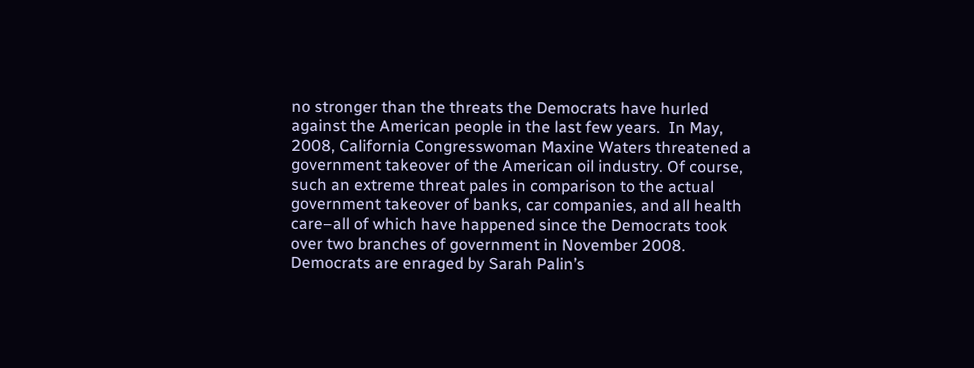no stronger than the threats the Democrats have hurled against the American people in the last few years.  In May, 2008, California Congresswoman Maxine Waters threatened a government takeover of the American oil industry. Of course, such an extreme threat pales in comparison to the actual government takeover of banks, car companies, and all health care–all of which have happened since the Democrats took over two branches of government in November 2008.  Democrats are enraged by Sarah Palin’s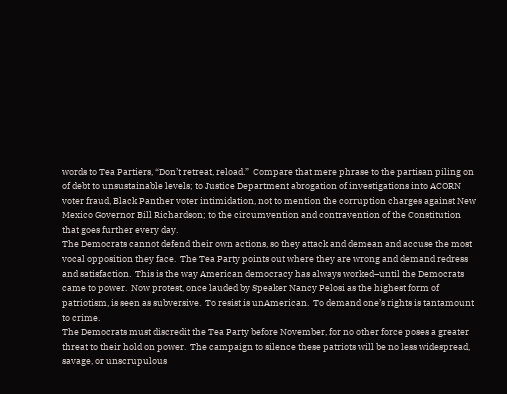words to Tea Partiers, “Don’t retreat, reload.”  Compare that mere phrase to the partisan piling on of debt to unsustainable levels; to Justice Department abrogation of investigations into ACORN voter fraud, Black Panther voter intimidation, not to mention the corruption charges against New Mexico Governor Bill Richardson; to the circumvention and contravention of the Constitution that goes further every day.
The Democrats cannot defend their own actions, so they attack and demean and accuse the most vocal opposition they face.  The Tea Party points out where they are wrong and demand redress and satisfaction.  This is the way American democracy has always worked–until the Democrats came to power.  Now protest, once lauded by Speaker Nancy Pelosi as the highest form of patriotism, is seen as subversive.  To resist is unAmerican.  To demand one’s rights is tantamount to crime.
The Democrats must discredit the Tea Party before November, for no other force poses a greater threat to their hold on power.  The campaign to silence these patriots will be no less widespread, savage, or unscrupulous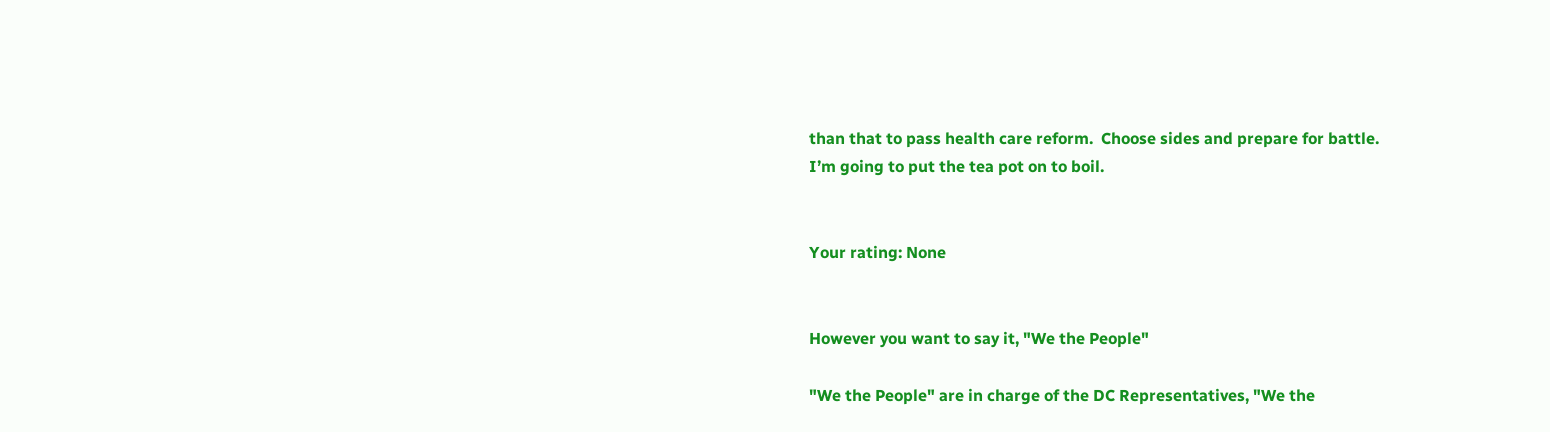than that to pass health care reform.  Choose sides and prepare for battle.
I’m going to put the tea pot on to boil.


Your rating: None


However you want to say it, "We the People"

"We the People" are in charge of the DC Representatives, "We the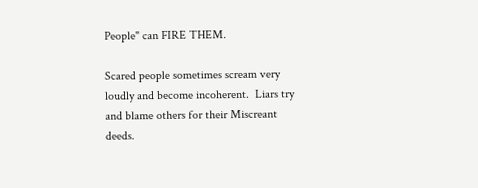People" can FIRE THEM.

Scared people sometimes scream very loudly and become incoherent.  Liars try and blame others for their Miscreant deeds.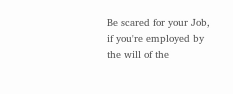Be scared for your Job, if you're employed by the will of the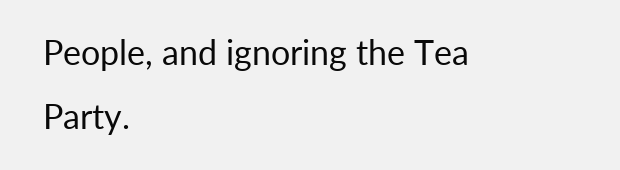People, and ignoring the Tea Party.